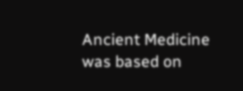Ancient Medicine was based on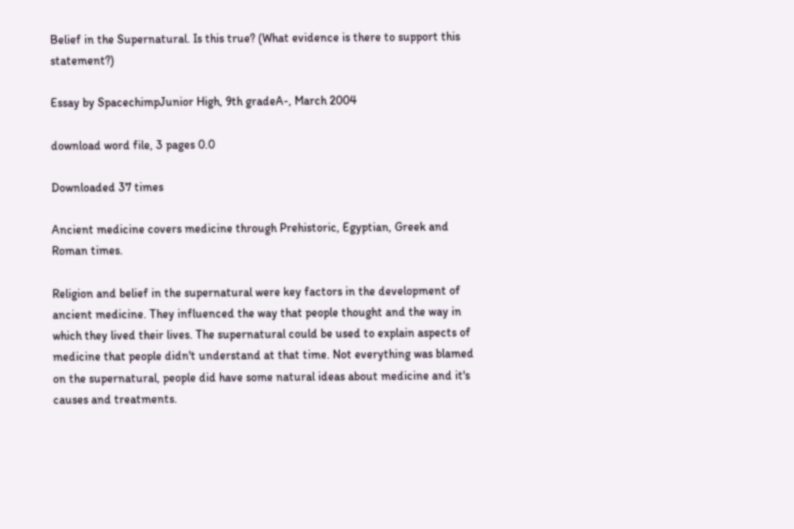Belief in the Supernatural. Is this true? (What evidence is there to support this statement?)

Essay by SpacechimpJunior High, 9th gradeA-, March 2004

download word file, 3 pages 0.0

Downloaded 37 times

Ancient medicine covers medicine through Prehistoric, Egyptian, Greek and Roman times.

Religion and belief in the supernatural were key factors in the development of ancient medicine. They influenced the way that people thought and the way in which they lived their lives. The supernatural could be used to explain aspects of medicine that people didn't understand at that time. Not everything was blamed on the supernatural, people did have some natural ideas about medicine and it's causes and treatments.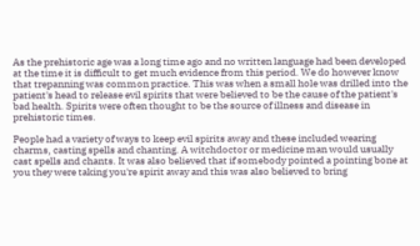As the prehistoric age was a long time ago and no written language had been developed at the time it is difficult to get much evidence from this period. We do however know that trepanning was common practice. This was when a small hole was drilled into the patient's head to release evil spirits that were believed to be the cause of the patient's bad health. Spirits were often thought to be the source of illness and disease in prehistoric times.

People had a variety of ways to keep evil spirits away and these included wearing charms, casting spells and chanting. A witchdoctor or medicine man would usually cast spells and chants. It was also believed that if somebody pointed a pointing bone at you they were taking you're spirit away and this was also believed to bring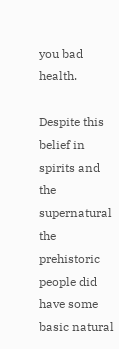you bad health.

Despite this belief in spirits and the supernatural the prehistoric people did have some basic natural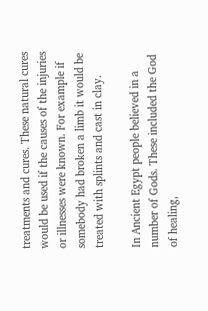treatments and cures. These natural cures would be used if the causes of the injuries or illnesses were known. For example if somebody had broken a limb it would be treated with splints and cast in clay.

In Ancient Egypt people believed in a number of Gods. These included the God of healing,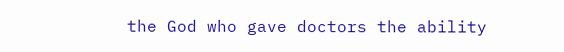the God who gave doctors the ability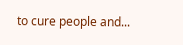to cure people and...